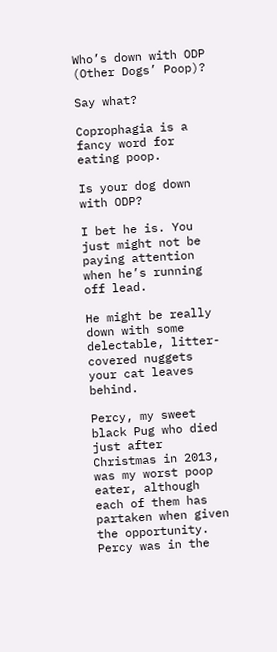Who’s down with ODP (Other Dogs’ Poop)?

Say what?

Coprophagia is a fancy word for eating poop.

Is your dog down with ODP?

I bet he is. You just might not be paying attention when he’s running off lead.

He might be really down with some delectable, litter-covered nuggets your cat leaves behind.

Percy, my sweet black Pug who died just after Christmas in 2013, was my worst poop eater, although each of them has partaken when given the opportunity. Percy was in the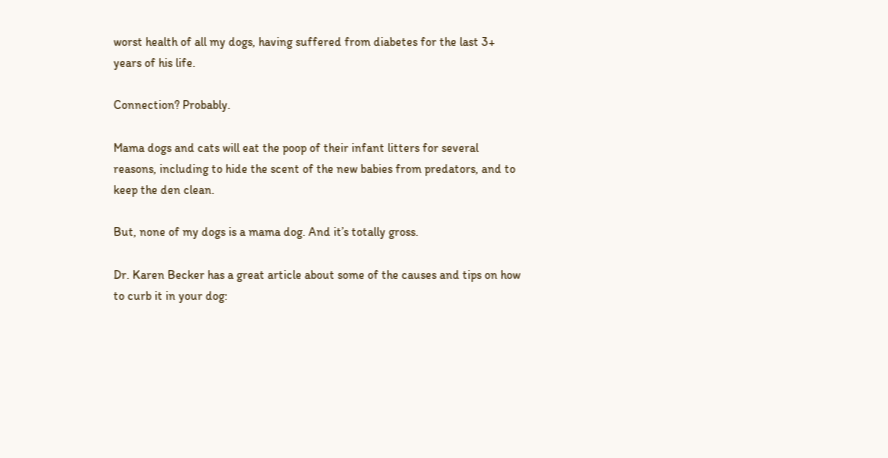worst health of all my dogs, having suffered from diabetes for the last 3+ years of his life.

Connection? Probably.

Mama dogs and cats will eat the poop of their infant litters for several reasons, including to hide the scent of the new babies from predators, and to keep the den clean.

But, none of my dogs is a mama dog. And it’s totally gross.

Dr. Karen Becker has a great article about some of the causes and tips on how to curb it in your dog: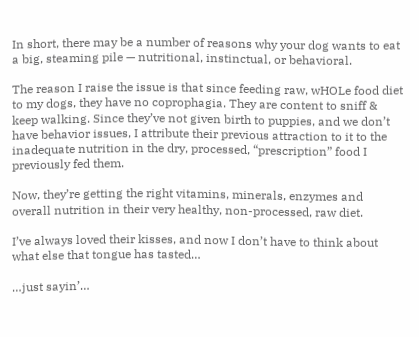In short, there may be a number of reasons why your dog wants to eat a big, steaming pile — nutritional, instinctual, or behavioral.

The reason I raise the issue is that since feeding raw, wHOLe food diet to my dogs, they have no coprophagia. They are content to sniff & keep walking. Since they’ve not given birth to puppies, and we don’t have behavior issues, I attribute their previous attraction to it to the inadequate nutrition in the dry, processed, “prescription” food I previously fed them.

Now, they’re getting the right vitamins, minerals, enzymes and overall nutrition in their very healthy, non-processed, raw diet.

I’ve always loved their kisses, and now I don’t have to think about what else that tongue has tasted…

…just sayin’…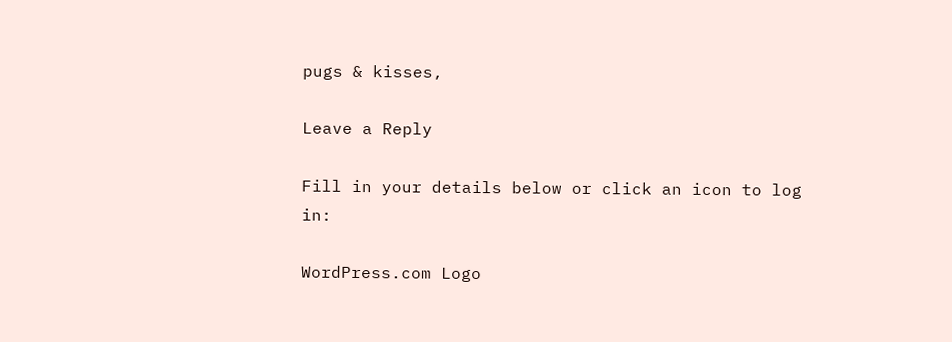pugs & kisses,

Leave a Reply

Fill in your details below or click an icon to log in:

WordPress.com Logo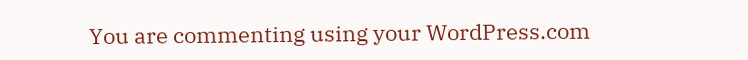You are commenting using your WordPress.com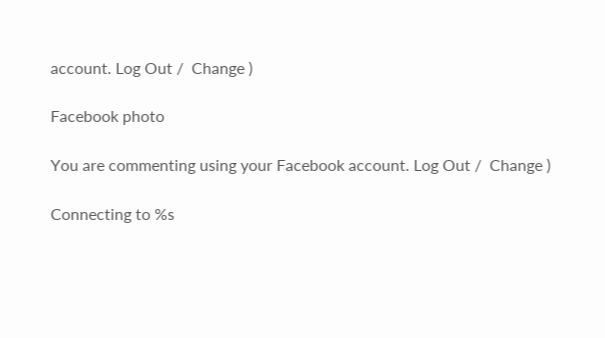account. Log Out /  Change )

Facebook photo

You are commenting using your Facebook account. Log Out /  Change )

Connecting to %s